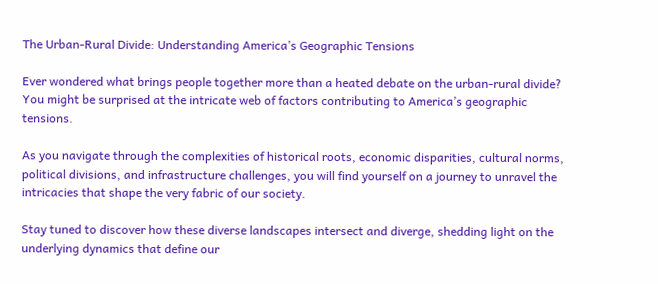The Urban-Rural Divide: Understanding America’s Geographic Tensions

Ever wondered what brings people together more than a heated debate on the urban-rural divide? You might be surprised at the intricate web of factors contributing to America’s geographic tensions.

As you navigate through the complexities of historical roots, economic disparities, cultural norms, political divisions, and infrastructure challenges, you will find yourself on a journey to unravel the intricacies that shape the very fabric of our society.

Stay tuned to discover how these diverse landscapes intersect and diverge, shedding light on the underlying dynamics that define our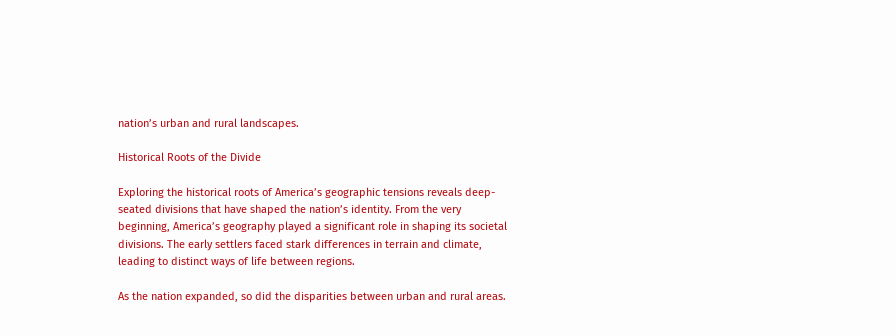nation’s urban and rural landscapes.

Historical Roots of the Divide

Exploring the historical roots of America’s geographic tensions reveals deep-seated divisions that have shaped the nation’s identity. From the very beginning, America’s geography played a significant role in shaping its societal divisions. The early settlers faced stark differences in terrain and climate, leading to distinct ways of life between regions.

As the nation expanded, so did the disparities between urban and rural areas.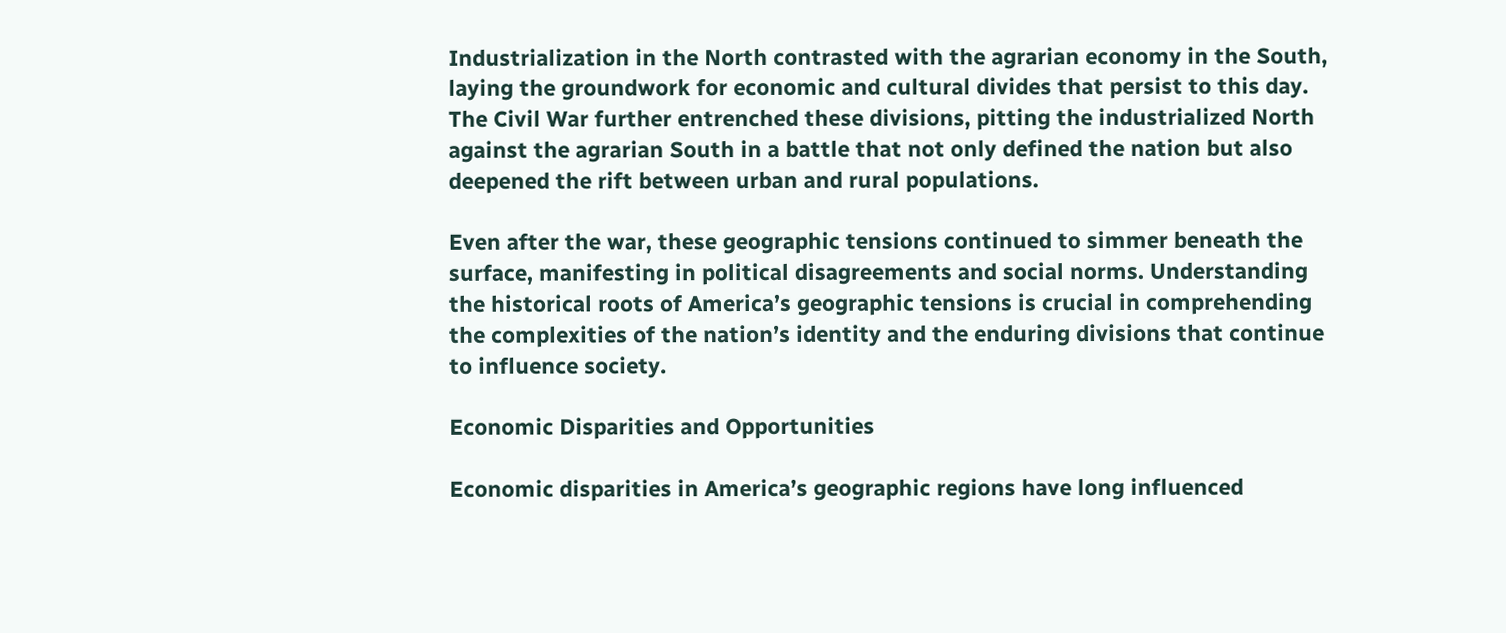Industrialization in the North contrasted with the agrarian economy in the South, laying the groundwork for economic and cultural divides that persist to this day. The Civil War further entrenched these divisions, pitting the industrialized North against the agrarian South in a battle that not only defined the nation but also deepened the rift between urban and rural populations.

Even after the war, these geographic tensions continued to simmer beneath the surface, manifesting in political disagreements and social norms. Understanding the historical roots of America’s geographic tensions is crucial in comprehending the complexities of the nation’s identity and the enduring divisions that continue to influence society.

Economic Disparities and Opportunities

Economic disparities in America’s geographic regions have long influenced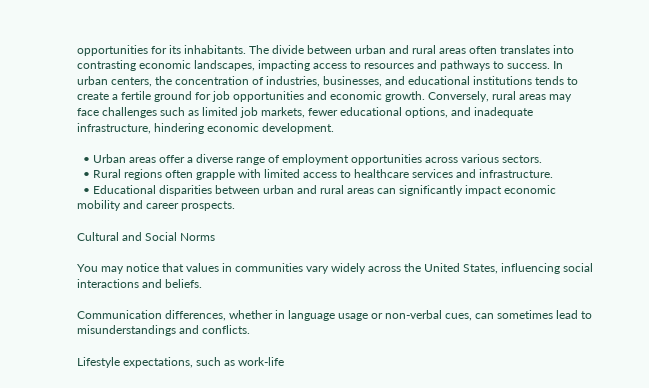opportunities for its inhabitants. The divide between urban and rural areas often translates into contrasting economic landscapes, impacting access to resources and pathways to success. In urban centers, the concentration of industries, businesses, and educational institutions tends to create a fertile ground for job opportunities and economic growth. Conversely, rural areas may face challenges such as limited job markets, fewer educational options, and inadequate infrastructure, hindering economic development.

  • Urban areas offer a diverse range of employment opportunities across various sectors.
  • Rural regions often grapple with limited access to healthcare services and infrastructure.
  • Educational disparities between urban and rural areas can significantly impact economic mobility and career prospects.

Cultural and Social Norms

You may notice that values in communities vary widely across the United States, influencing social interactions and beliefs.

Communication differences, whether in language usage or non-verbal cues, can sometimes lead to misunderstandings and conflicts.

Lifestyle expectations, such as work-life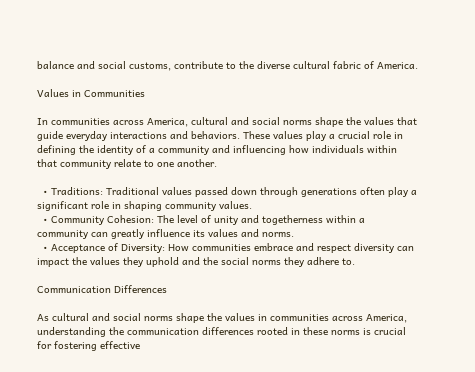balance and social customs, contribute to the diverse cultural fabric of America.

Values in Communities

In communities across America, cultural and social norms shape the values that guide everyday interactions and behaviors. These values play a crucial role in defining the identity of a community and influencing how individuals within that community relate to one another.

  • Traditions: Traditional values passed down through generations often play a significant role in shaping community values.
  • Community Cohesion: The level of unity and togetherness within a community can greatly influence its values and norms.
  • Acceptance of Diversity: How communities embrace and respect diversity can impact the values they uphold and the social norms they adhere to.

Communication Differences

As cultural and social norms shape the values in communities across America, understanding the communication differences rooted in these norms is crucial for fostering effective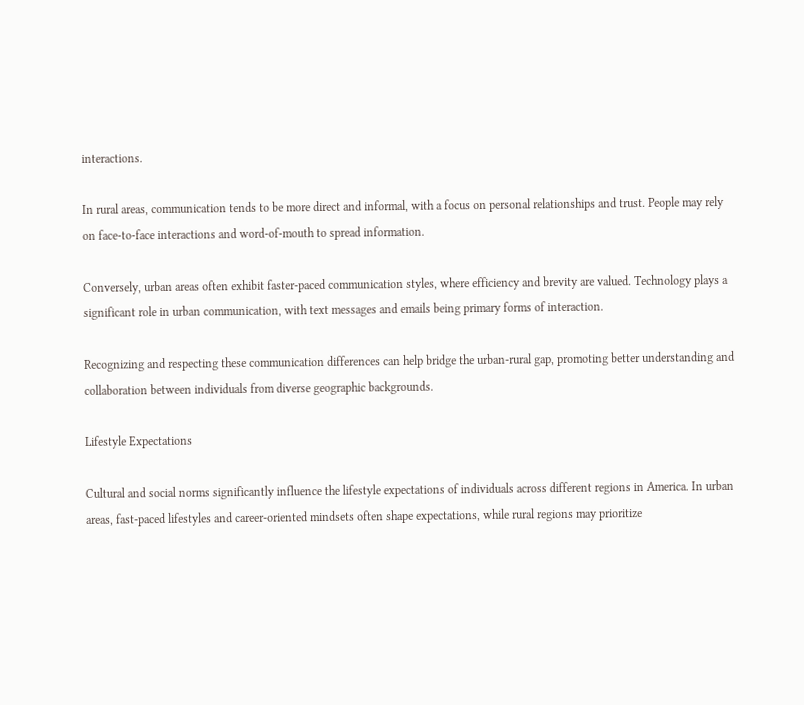interactions.

In rural areas, communication tends to be more direct and informal, with a focus on personal relationships and trust. People may rely on face-to-face interactions and word-of-mouth to spread information.

Conversely, urban areas often exhibit faster-paced communication styles, where efficiency and brevity are valued. Technology plays a significant role in urban communication, with text messages and emails being primary forms of interaction.

Recognizing and respecting these communication differences can help bridge the urban-rural gap, promoting better understanding and collaboration between individuals from diverse geographic backgrounds.

Lifestyle Expectations

Cultural and social norms significantly influence the lifestyle expectations of individuals across different regions in America. In urban areas, fast-paced lifestyles and career-oriented mindsets often shape expectations, while rural regions may prioritize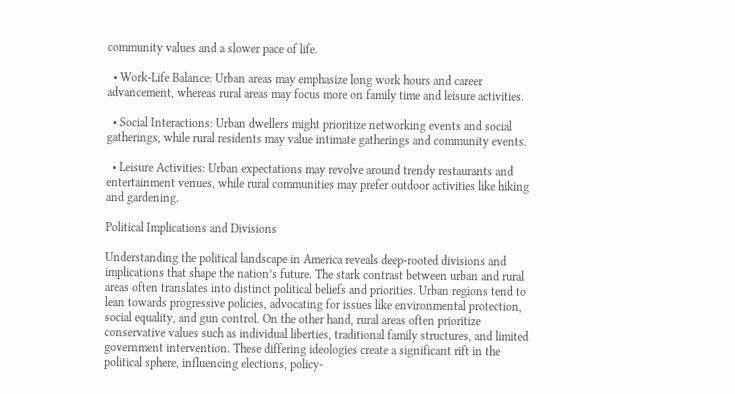community values and a slower pace of life.

  • Work-Life Balance: Urban areas may emphasize long work hours and career advancement, whereas rural areas may focus more on family time and leisure activities.

  • Social Interactions: Urban dwellers might prioritize networking events and social gatherings, while rural residents may value intimate gatherings and community events.

  • Leisure Activities: Urban expectations may revolve around trendy restaurants and entertainment venues, while rural communities may prefer outdoor activities like hiking and gardening.

Political Implications and Divisions

Understanding the political landscape in America reveals deep-rooted divisions and implications that shape the nation’s future. The stark contrast between urban and rural areas often translates into distinct political beliefs and priorities. Urban regions tend to lean towards progressive policies, advocating for issues like environmental protection, social equality, and gun control. On the other hand, rural areas often prioritize conservative values such as individual liberties, traditional family structures, and limited government intervention. These differing ideologies create a significant rift in the political sphere, influencing elections, policy-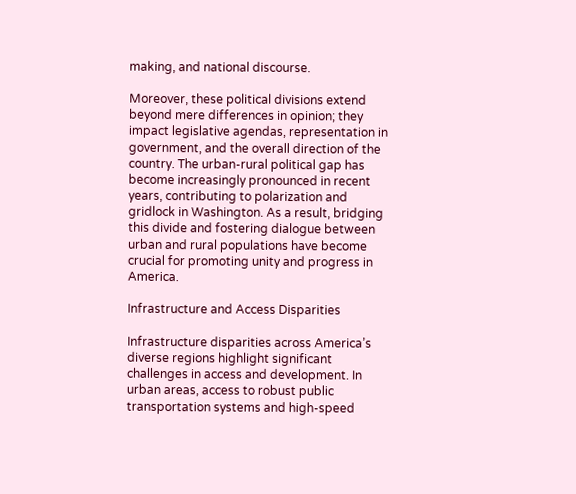making, and national discourse.

Moreover, these political divisions extend beyond mere differences in opinion; they impact legislative agendas, representation in government, and the overall direction of the country. The urban-rural political gap has become increasingly pronounced in recent years, contributing to polarization and gridlock in Washington. As a result, bridging this divide and fostering dialogue between urban and rural populations have become crucial for promoting unity and progress in America.

Infrastructure and Access Disparities

Infrastructure disparities across America’s diverse regions highlight significant challenges in access and development. In urban areas, access to robust public transportation systems and high-speed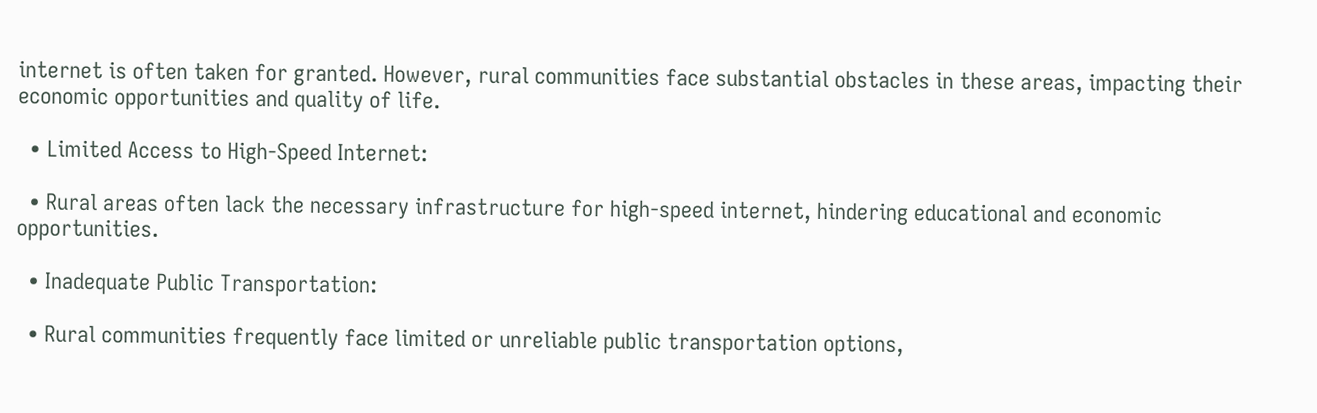internet is often taken for granted. However, rural communities face substantial obstacles in these areas, impacting their economic opportunities and quality of life.

  • Limited Access to High-Speed Internet:

  • Rural areas often lack the necessary infrastructure for high-speed internet, hindering educational and economic opportunities.

  • Inadequate Public Transportation:

  • Rural communities frequently face limited or unreliable public transportation options,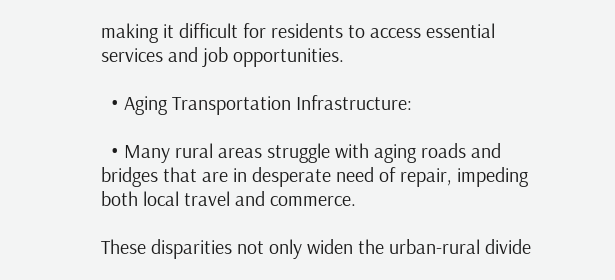making it difficult for residents to access essential services and job opportunities.

  • Aging Transportation Infrastructure:

  • Many rural areas struggle with aging roads and bridges that are in desperate need of repair, impeding both local travel and commerce.

These disparities not only widen the urban-rural divide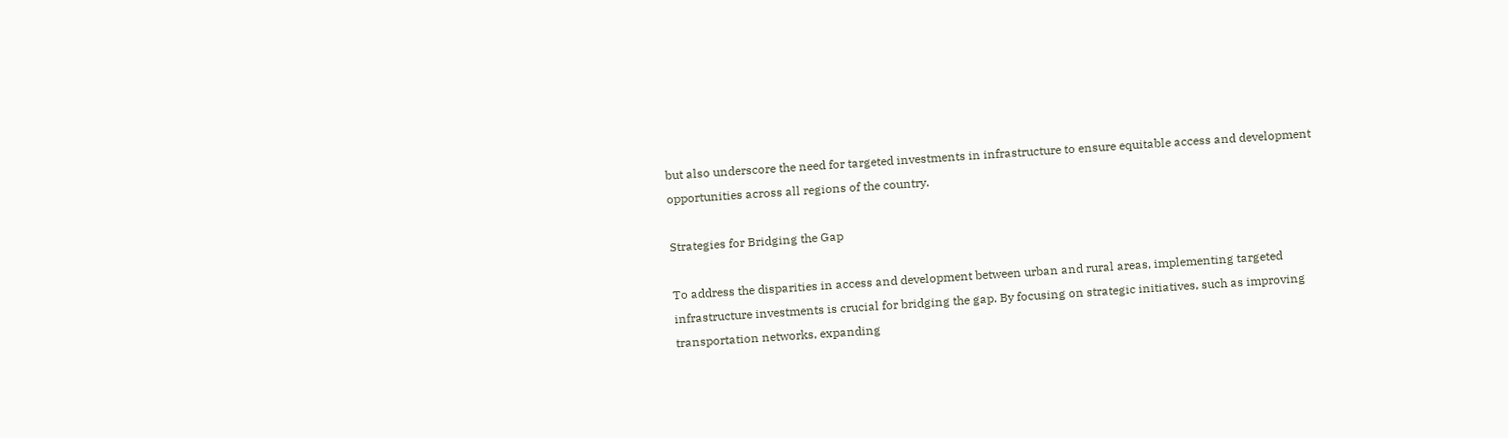but also underscore the need for targeted investments in infrastructure to ensure equitable access and development opportunities across all regions of the country.

Strategies for Bridging the Gap

To address the disparities in access and development between urban and rural areas, implementing targeted infrastructure investments is crucial for bridging the gap. By focusing on strategic initiatives, such as improving transportation networks, expanding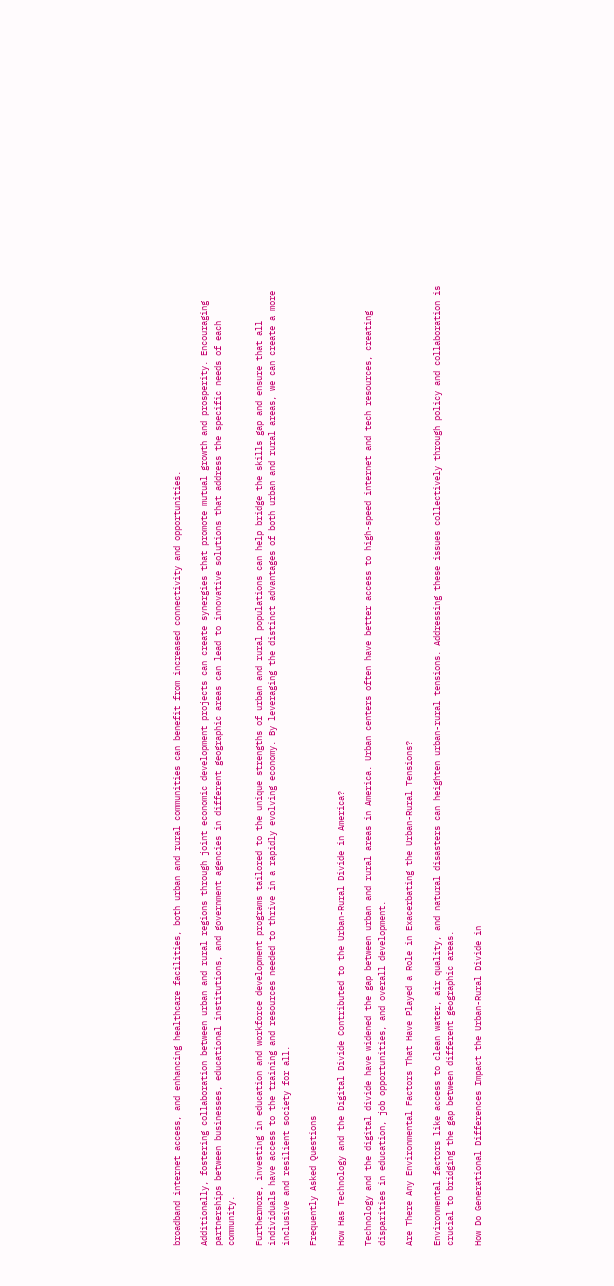broadband internet access, and enhancing healthcare facilities, both urban and rural communities can benefit from increased connectivity and opportunities.

Additionally, fostering collaboration between urban and rural regions through joint economic development projects can create synergies that promote mutual growth and prosperity. Encouraging partnerships between businesses, educational institutions, and government agencies in different geographic areas can lead to innovative solutions that address the specific needs of each community.

Furthermore, investing in education and workforce development programs tailored to the unique strengths of urban and rural populations can help bridge the skills gap and ensure that all individuals have access to the training and resources needed to thrive in a rapidly evolving economy. By leveraging the distinct advantages of both urban and rural areas, we can create a more inclusive and resilient society for all.

Frequently Asked Questions

How Has Technology and the Digital Divide Contributed to the Urban-Rural Divide in America?

Technology and the digital divide have widened the gap between urban and rural areas in America. Urban centers often have better access to high-speed internet and tech resources, creating disparities in education, job opportunities, and overall development.

Are There Any Environmental Factors That Have Played a Role in Exacerbating the Urban-Rural Tensions?

Environmental factors like access to clean water, air quality, and natural disasters can heighten urban-rural tensions. Addressing these issues collectively through policy and collaboration is crucial to bridging the gap between different geographic areas.

How Do Generational Differences Impact the Urban-Rural Divide in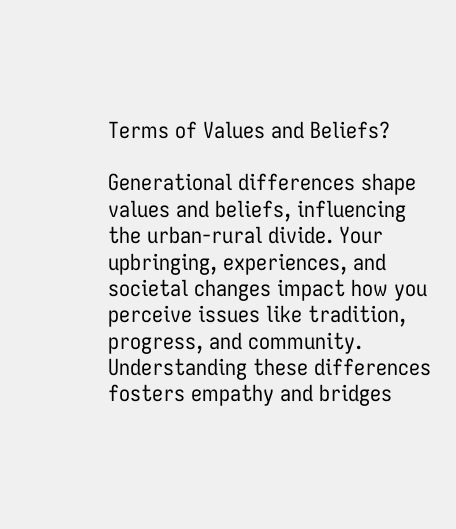Terms of Values and Beliefs?

Generational differences shape values and beliefs, influencing the urban-rural divide. Your upbringing, experiences, and societal changes impact how you perceive issues like tradition, progress, and community. Understanding these differences fosters empathy and bridges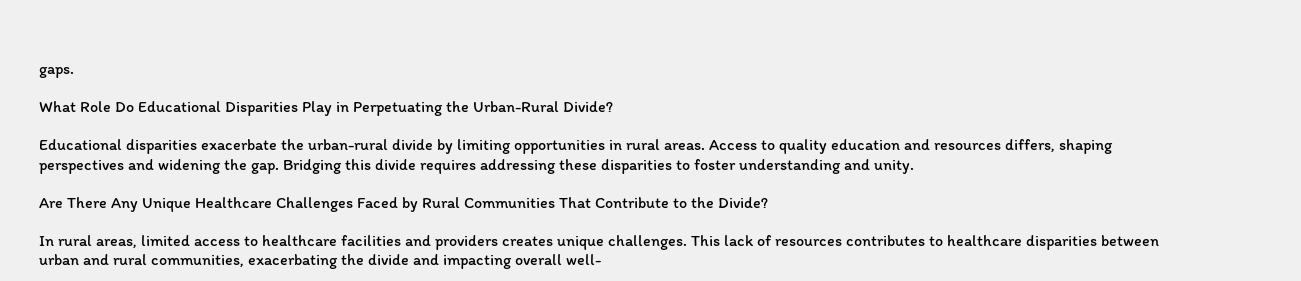gaps.

What Role Do Educational Disparities Play in Perpetuating the Urban-Rural Divide?

Educational disparities exacerbate the urban-rural divide by limiting opportunities in rural areas. Access to quality education and resources differs, shaping perspectives and widening the gap. Bridging this divide requires addressing these disparities to foster understanding and unity.

Are There Any Unique Healthcare Challenges Faced by Rural Communities That Contribute to the Divide?

In rural areas, limited access to healthcare facilities and providers creates unique challenges. This lack of resources contributes to healthcare disparities between urban and rural communities, exacerbating the divide and impacting overall well-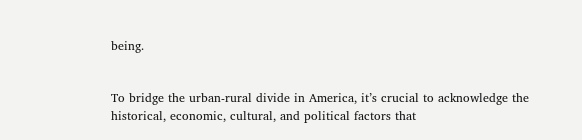being.


To bridge the urban-rural divide in America, it’s crucial to acknowledge the historical, economic, cultural, and political factors that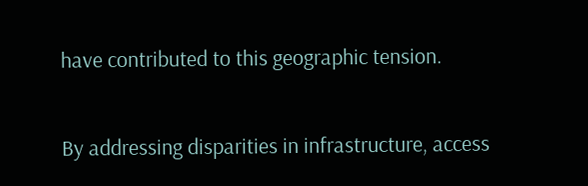have contributed to this geographic tension.

By addressing disparities in infrastructure, access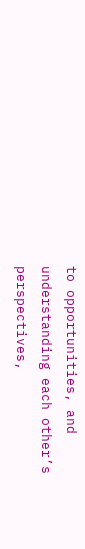to opportunities, and understanding each other’s perspectives,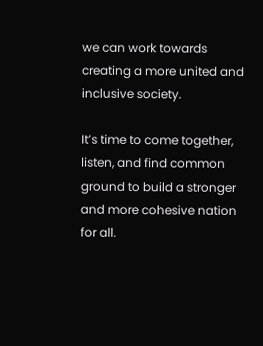we can work towards creating a more united and inclusive society.

It’s time to come together, listen, and find common ground to build a stronger and more cohesive nation for all.